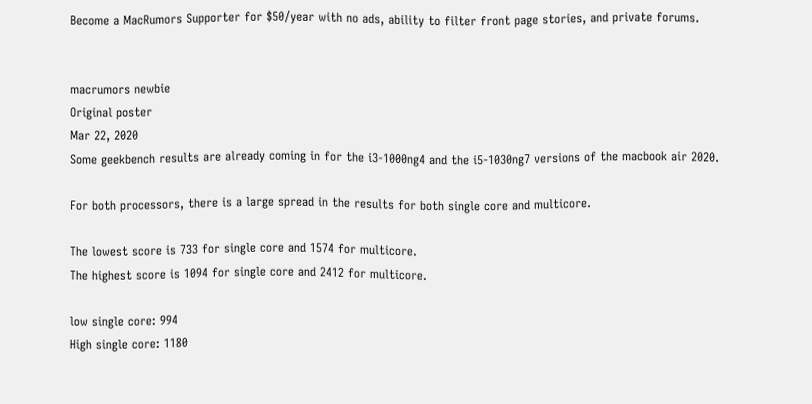Become a MacRumors Supporter for $50/year with no ads, ability to filter front page stories, and private forums.


macrumors newbie
Original poster
Mar 22, 2020
Some geekbench results are already coming in for the i3-1000ng4 and the i5-1030ng7 versions of the macbook air 2020.

For both processors, there is a large spread in the results for both single core and multicore.

The lowest score is 733 for single core and 1574 for multicore.
The highest score is 1094 for single core and 2412 for multicore.

low single core: 994
High single core: 1180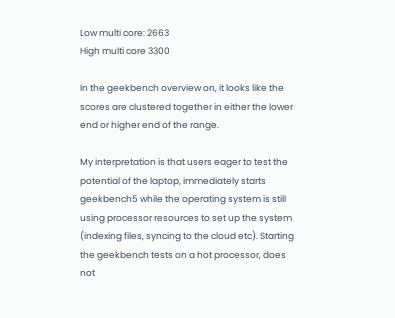Low multi core: 2663
High multi core 3300

In the geekbench overview on, it looks like the scores are clustered together in either the lower end or higher end of the range.

My interpretation is that users eager to test the potential of the laptop, immediately starts geekbench5 while the operating system is still using processor resources to set up the system (indexing files, syncing to the cloud etc). Starting the geekbench tests on a hot processor, does not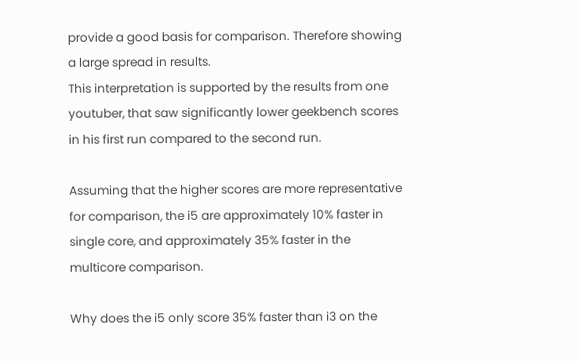provide a good basis for comparison. Therefore showing a large spread in results.
This interpretation is supported by the results from one youtuber, that saw significantly lower geekbench scores in his first run compared to the second run.

Assuming that the higher scores are more representative for comparison, the i5 are approximately 10% faster in single core, and approximately 35% faster in the multicore comparison.

Why does the i5 only score 35% faster than i3 on the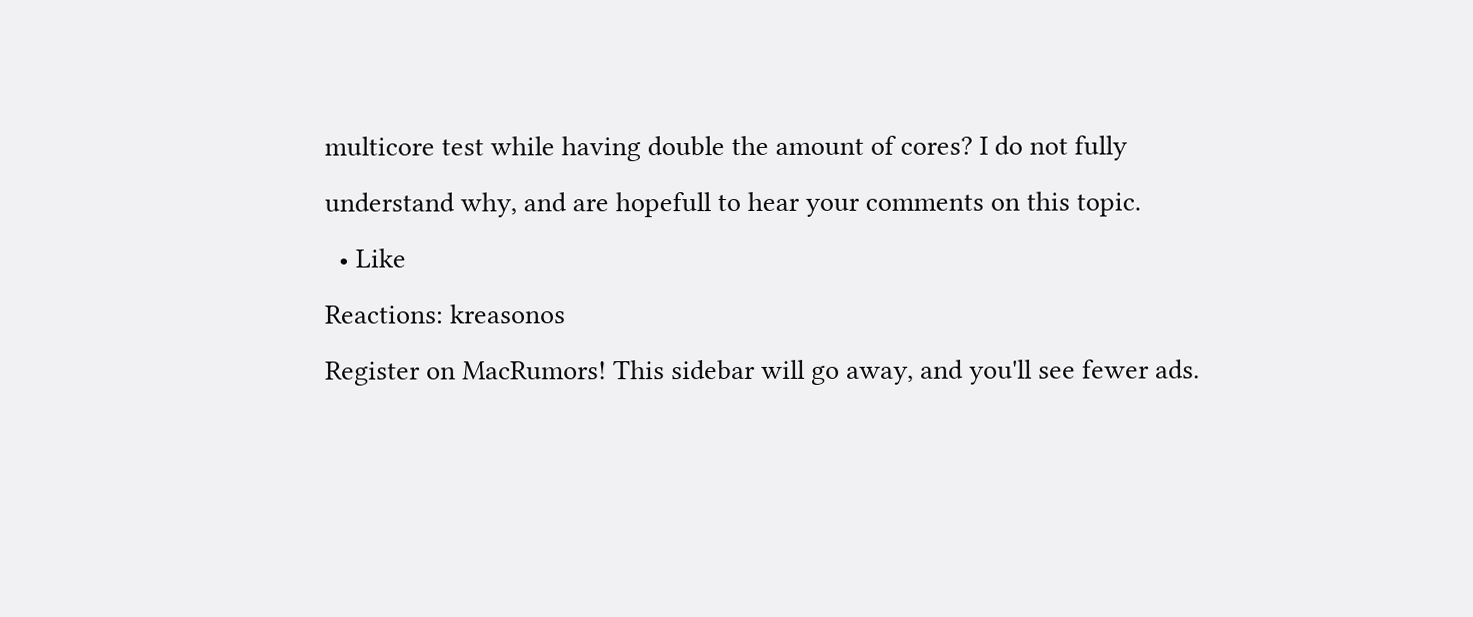multicore test while having double the amount of cores? I do not fully understand why, and are hopefull to hear your comments on this topic.
  • Like
Reactions: kreasonos
Register on MacRumors! This sidebar will go away, and you'll see fewer ads.